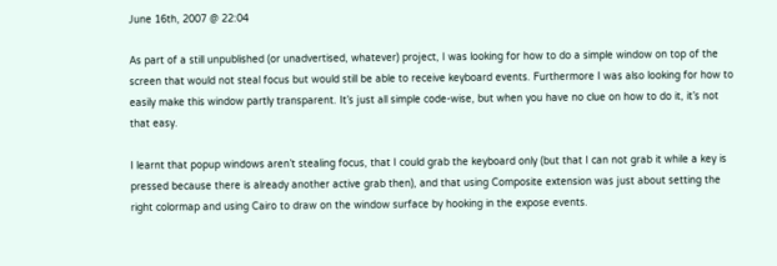June 16th, 2007 @ 22:04

As part of a still unpublished (or unadvertised, whatever) project, I was looking for how to do a simple window on top of the screen that would not steal focus but would still be able to receive keyboard events. Furthermore I was also looking for how to easily make this window partly transparent. It’s just all simple code-wise, but when you have no clue on how to do it, it’s not that easy.

I learnt that popup windows aren’t stealing focus, that I could grab the keyboard only (but that I can not grab it while a key is pressed because there is already another active grab then), and that using Composite extension was just about setting the right colormap and using Cairo to draw on the window surface by hooking in the expose events.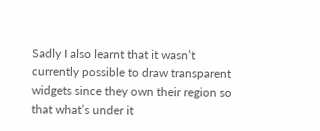Sadly I also learnt that it wasn’t currently possible to draw transparent widgets since they own their region so that what’s under it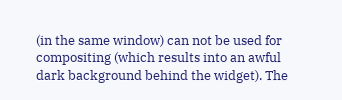(in the same window) can not be used for compositing (which results into an awful dark background behind the widget). The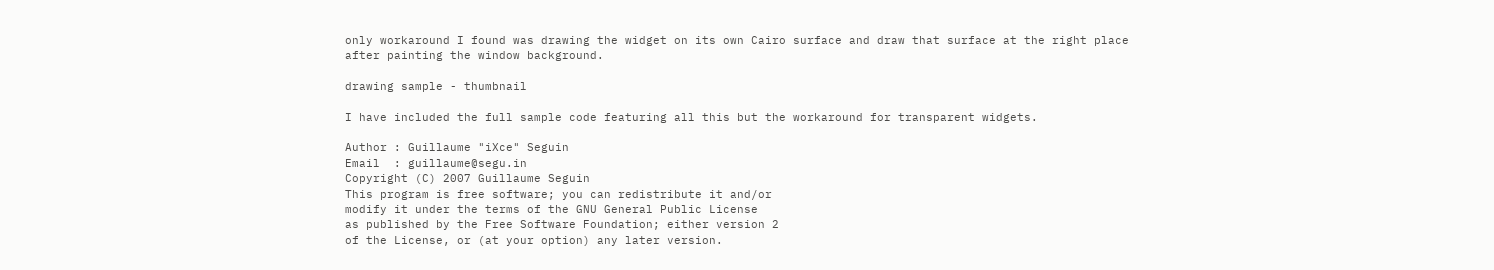only workaround I found was drawing the widget on its own Cairo surface and draw that surface at the right place after painting the window background.

drawing sample - thumbnail

I have included the full sample code featuring all this but the workaround for transparent widgets.

Author : Guillaume "iXce" Seguin
Email  : guillaume@segu.in
Copyright (C) 2007 Guillaume Seguin
This program is free software; you can redistribute it and/or
modify it under the terms of the GNU General Public License
as published by the Free Software Foundation; either version 2
of the License, or (at your option) any later version.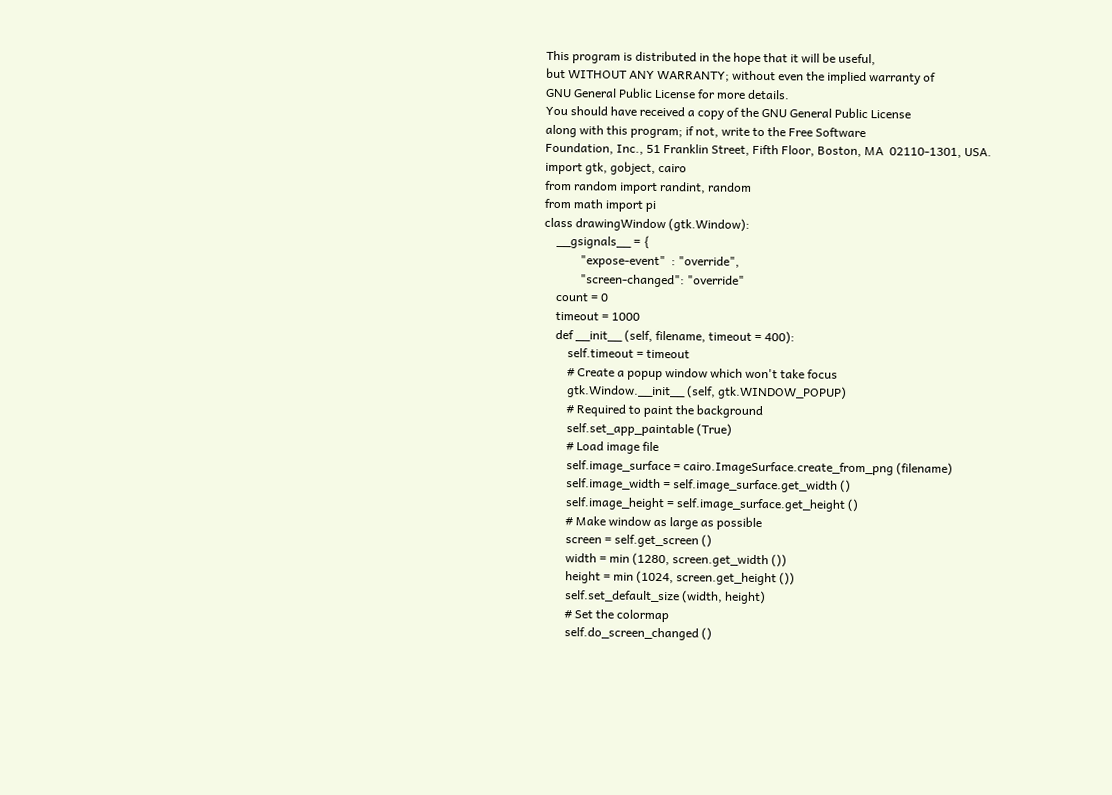This program is distributed in the hope that it will be useful,
but WITHOUT ANY WARRANTY; without even the implied warranty of
GNU General Public License for more details.
You should have received a copy of the GNU General Public License
along with this program; if not, write to the Free Software
Foundation, Inc., 51 Franklin Street, Fifth Floor, Boston, MA  02110-1301, USA.
import gtk, gobject, cairo
from random import randint, random
from math import pi
class drawingWindow (gtk.Window):
    __gsignals__ = {
            "expose-event"  : "override",
            "screen-changed": "override"
    count = 0
    timeout = 1000
    def __init__ (self, filename, timeout = 400):
        self.timeout = timeout
        # Create a popup window which won't take focus
        gtk.Window.__init__ (self, gtk.WINDOW_POPUP)
        # Required to paint the background
        self.set_app_paintable (True)
        # Load image file
        self.image_surface = cairo.ImageSurface.create_from_png (filename)
        self.image_width = self.image_surface.get_width ()
        self.image_height = self.image_surface.get_height ()
        # Make window as large as possible
        screen = self.get_screen ()
        width = min (1280, screen.get_width ())
        height = min (1024, screen.get_height ())
        self.set_default_size (width, height)
        # Set the colormap
        self.do_screen_changed ()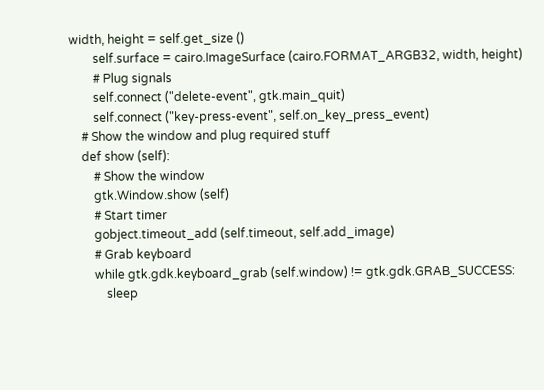width, height = self.get_size ()
        self.surface = cairo.ImageSurface (cairo.FORMAT_ARGB32, width, height)
        # Plug signals
        self.connect ("delete-event", gtk.main_quit)
        self.connect ("key-press-event", self.on_key_press_event)
    # Show the window and plug required stuff
    def show (self):
        # Show the window
        gtk.Window.show (self)
        # Start timer
        gobject.timeout_add (self.timeout, self.add_image)
        # Grab keyboard
        while gtk.gdk.keyboard_grab (self.window) != gtk.gdk.GRAB_SUCCESS:
            sleep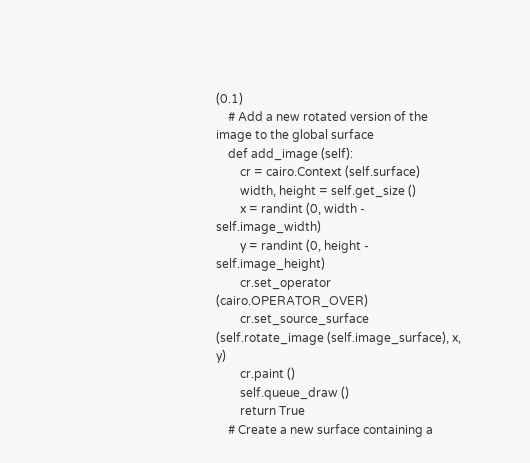(0.1)
    # Add a new rotated version of the image to the global surface
    def add_image (self):
        cr = cairo.Context (self.surface)
        width, height = self.get_size ()
        x = randint (0, width - self.image_width)
        y = randint (0, height - self.image_height)
        cr.set_operator (cairo.OPERATOR_OVER)
        cr.set_source_surface (self.rotate_image (self.image_surface), x, y)
        cr.paint ()
        self.queue_draw ()
        return True
    # Create a new surface containing a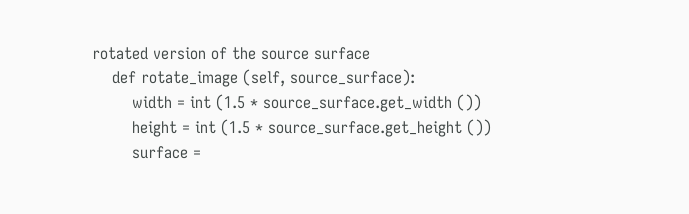rotated version of the source surface
    def rotate_image (self, source_surface):
        width = int (1.5 * source_surface.get_width ())
        height = int (1.5 * source_surface.get_height ())
        surface =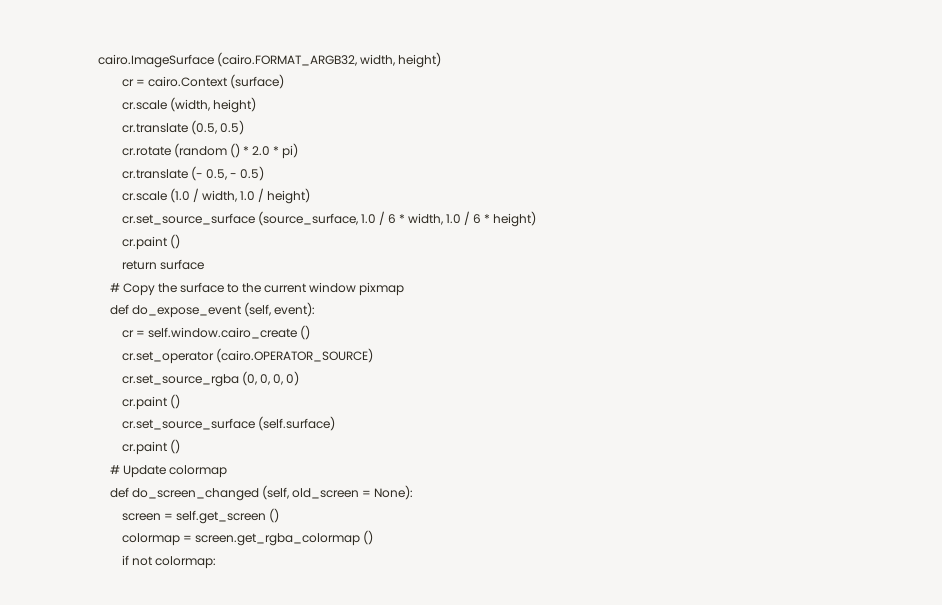cairo.ImageSurface (cairo.FORMAT_ARGB32, width, height)
        cr = cairo.Context (surface)
        cr.scale (width, height)
        cr.translate (0.5, 0.5)
        cr.rotate (random () * 2.0 * pi)
        cr.translate (- 0.5, - 0.5)
        cr.scale (1.0 / width, 1.0 / height)
        cr.set_source_surface (source_surface, 1.0 / 6 * width, 1.0 / 6 * height)
        cr.paint ()
        return surface
    # Copy the surface to the current window pixmap
    def do_expose_event (self, event):
        cr = self.window.cairo_create ()
        cr.set_operator (cairo.OPERATOR_SOURCE)
        cr.set_source_rgba (0, 0, 0, 0)
        cr.paint ()
        cr.set_source_surface (self.surface)
        cr.paint ()
    # Update colormap
    def do_screen_changed (self, old_screen = None):
        screen = self.get_screen ()
        colormap = screen.get_rgba_colormap ()
        if not colormap: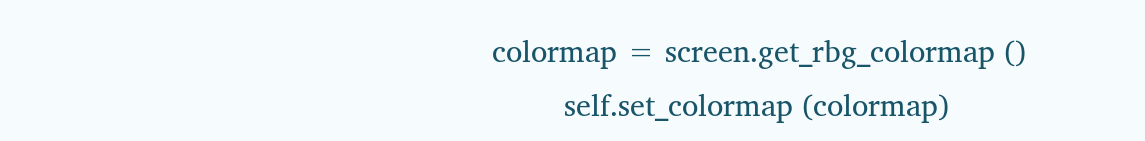colormap = screen.get_rbg_colormap ()
        self.set_colormap (colormap)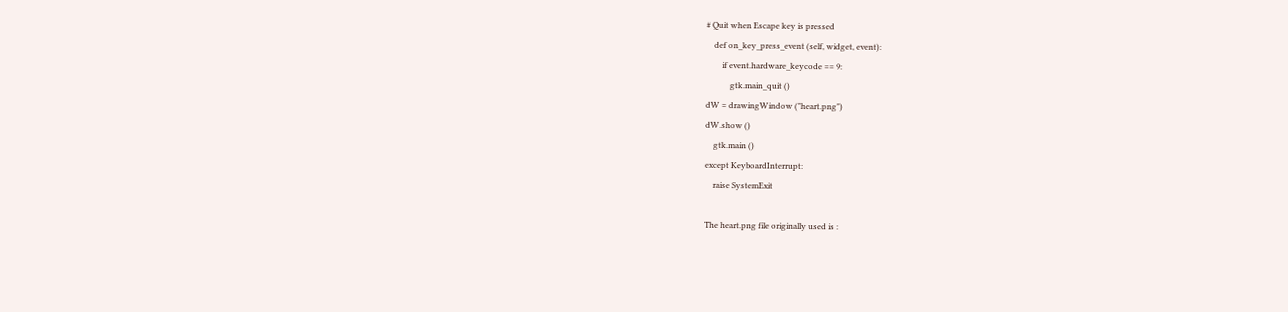# Quit when Escape key is pressed
    def on_key_press_event (self, widget, event):
        if event.hardware_keycode == 9:
            gtk.main_quit ()
dW = drawingWindow ("heart.png")
dW.show ()
    gtk.main ()
except KeyboardInterrupt:
    raise SystemExit

The heart.png file originally used is :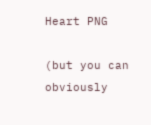Heart PNG

(but you can obviously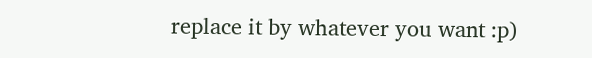replace it by whatever you want :p)